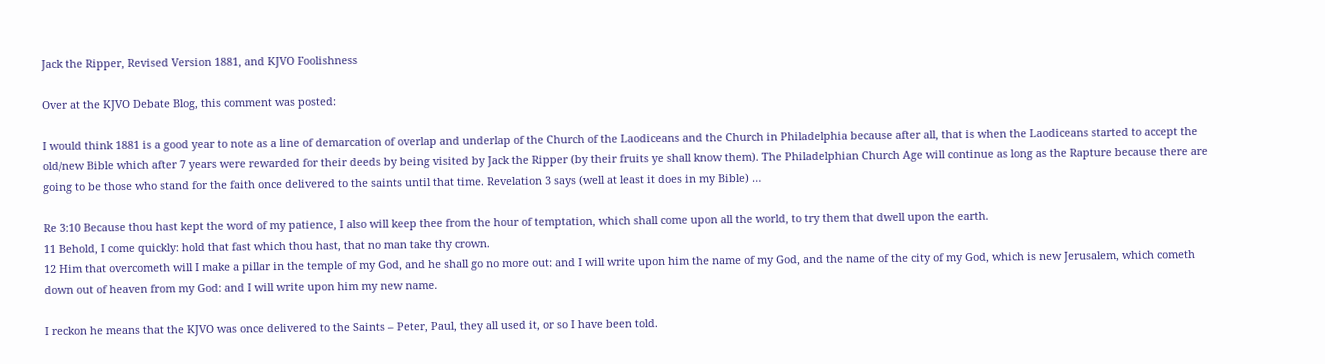Jack the Ripper, Revised Version 1881, and KJVO Foolishness

Over at the KJVO Debate Blog, this comment was posted:

I would think 1881 is a good year to note as a line of demarcation of overlap and underlap of the Church of the Laodiceans and the Church in Philadelphia because after all, that is when the Laodiceans started to accept the old/new Bible which after 7 years were rewarded for their deeds by being visited by Jack the Ripper (by their fruits ye shall know them). The Philadelphian Church Age will continue as long as the Rapture because there are going to be those who stand for the faith once delivered to the saints until that time. Revelation 3 says (well at least it does in my Bible) …

Re 3:10 Because thou hast kept the word of my patience, I also will keep thee from the hour of temptation, which shall come upon all the world, to try them that dwell upon the earth.
11 Behold, I come quickly: hold that fast which thou hast, that no man take thy crown.
12 Him that overcometh will I make a pillar in the temple of my God, and he shall go no more out: and I will write upon him the name of my God, and the name of the city of my God, which is new Jerusalem, which cometh down out of heaven from my God: and I will write upon him my new name.

I reckon he means that the KJVO was once delivered to the Saints – Peter, Paul, they all used it, or so I have been told.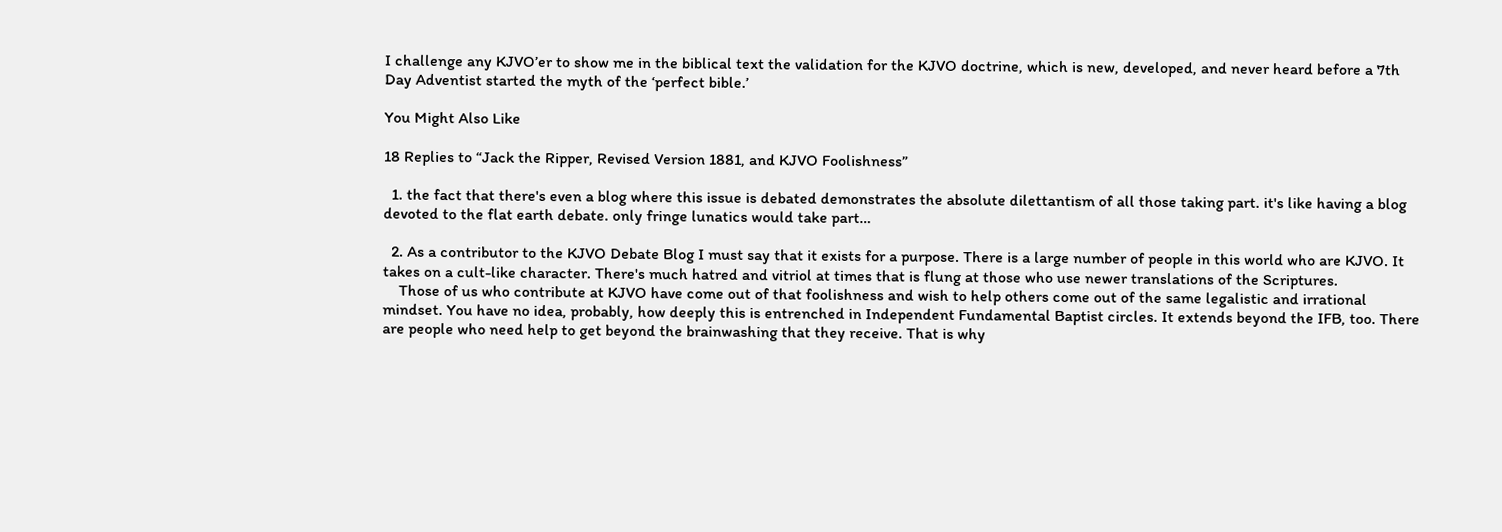I challenge any KJVO’er to show me in the biblical text the validation for the KJVO doctrine, which is new, developed, and never heard before a 7th Day Adventist started the myth of the ‘perfect bible.’

You Might Also Like

18 Replies to “Jack the Ripper, Revised Version 1881, and KJVO Foolishness”

  1. the fact that there's even a blog where this issue is debated demonstrates the absolute dilettantism of all those taking part. it's like having a blog devoted to the flat earth debate. only fringe lunatics would take part…

  2. As a contributor to the KJVO Debate Blog I must say that it exists for a purpose. There is a large number of people in this world who are KJVO. It takes on a cult-like character. There's much hatred and vitriol at times that is flung at those who use newer translations of the Scriptures.
    Those of us who contribute at KJVO have come out of that foolishness and wish to help others come out of the same legalistic and irrational mindset. You have no idea, probably, how deeply this is entrenched in Independent Fundamental Baptist circles. It extends beyond the IFB, too. There are people who need help to get beyond the brainwashing that they receive. That is why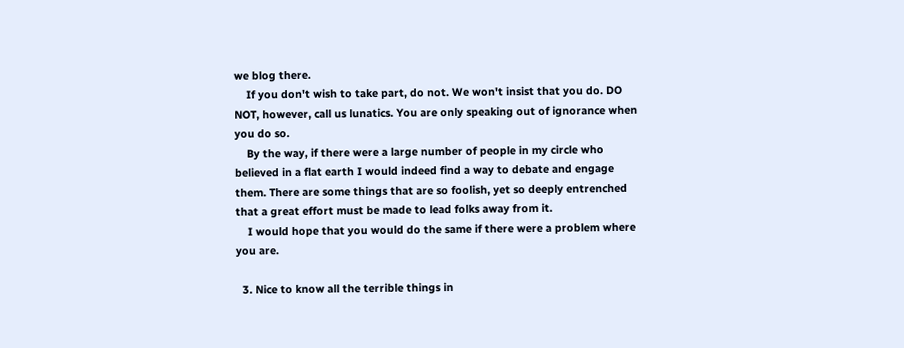we blog there.
    If you don't wish to take part, do not. We won't insist that you do. DO NOT, however, call us lunatics. You are only speaking out of ignorance when you do so.
    By the way, if there were a large number of people in my circle who believed in a flat earth I would indeed find a way to debate and engage them. There are some things that are so foolish, yet so deeply entrenched that a great effort must be made to lead folks away from it.
    I would hope that you would do the same if there were a problem where you are.

  3. Nice to know all the terrible things in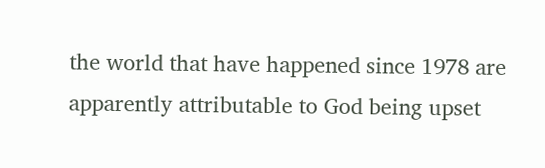the world that have happened since 1978 are apparently attributable to God being upset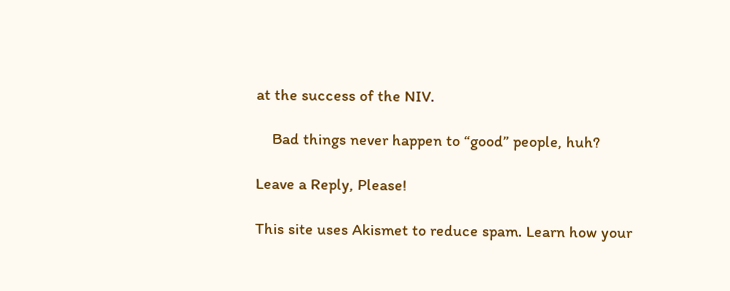at the success of the NIV.

    Bad things never happen to “good” people, huh?

Leave a Reply, Please!

This site uses Akismet to reduce spam. Learn how your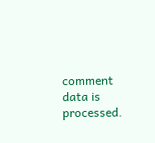comment data is processed.